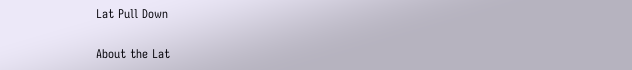Lat Pull Down

About the Lat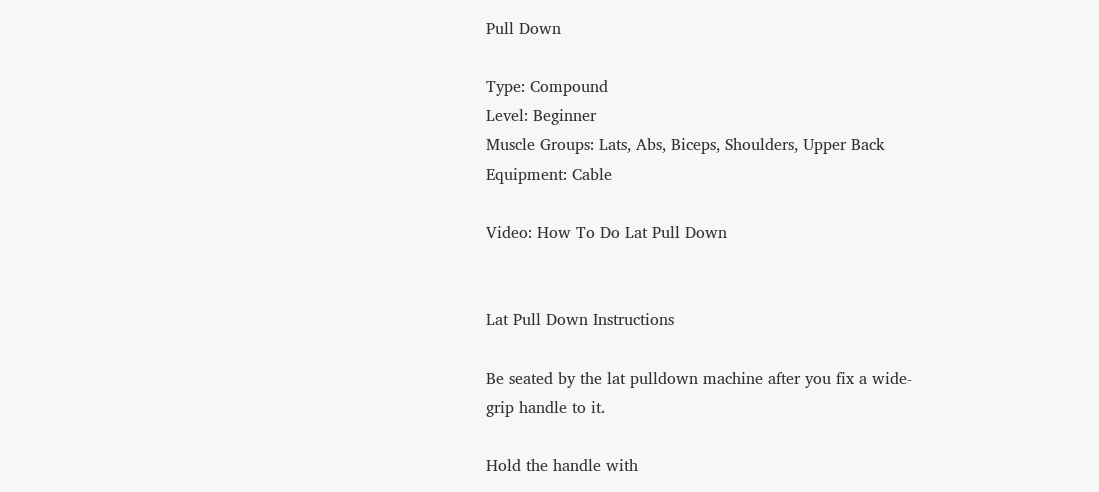Pull Down

Type: Compound
Level: Beginner
Muscle Groups: Lats, Abs, Biceps, Shoulders, Upper Back
Equipment: Cable

Video: How To Do Lat Pull Down


Lat Pull Down Instructions

Be seated by the lat pulldown machine after you fix a wide-grip handle to it.

Hold the handle with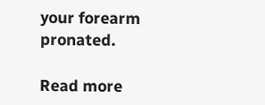your forearm pronated.

Read more